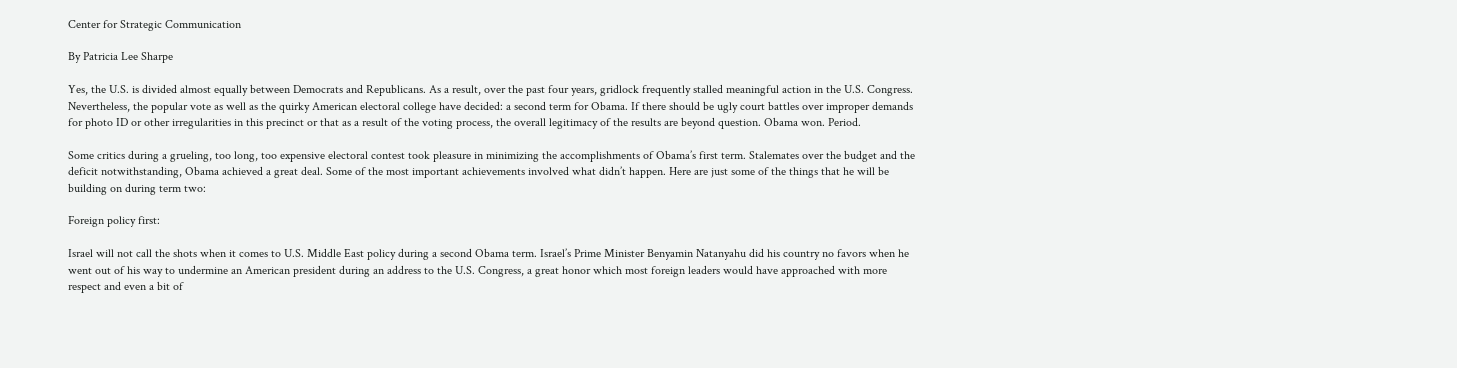Center for Strategic Communication

By Patricia Lee Sharpe

Yes, the U.S. is divided almost equally between Democrats and Republicans. As a result, over the past four years, gridlock frequently stalled meaningful action in the U.S. Congress. Nevertheless, the popular vote as well as the quirky American electoral college have decided: a second term for Obama. If there should be ugly court battles over improper demands for photo ID or other irregularities in this precinct or that as a result of the voting process, the overall legitimacy of the results are beyond question. Obama won. Period.

Some critics during a grueling, too long, too expensive electoral contest took pleasure in minimizing the accomplishments of Obama’s first term. Stalemates over the budget and the deficit notwithstanding, Obama achieved a great deal. Some of the most important achievements involved what didn’t happen. Here are just some of the things that he will be building on during term two:

Foreign policy first:

Israel will not call the shots when it comes to U.S. Middle East policy during a second Obama term. Israel’s Prime Minister Benyamin Natanyahu did his country no favors when he went out of his way to undermine an American president during an address to the U.S. Congress, a great honor which most foreign leaders would have approached with more respect and even a bit of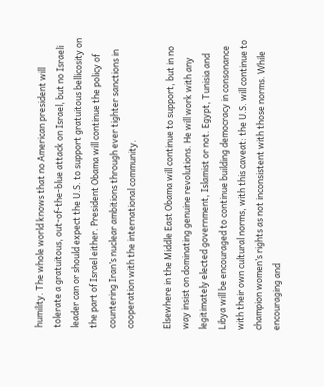humility. The whole world knows that no American president will tolerate a gratuitous, out-of-the-blue attack on Israel, but no Israeli leader can or should expect the U.S. to support gratuitous bellicosity on the part of Israel either. President Obama will continue the policy of countering Iran’s nuclear ambitions through ever tighter sanctions in cooperation with the international community.

Elsewhere in the Middle East Obama will continue to support, but in no way insist on dominating genuine revolutions. He will work with any legitimately elected government, Islamist or not. Egypt, Tunisia and Libya will be encouraged to continue building democracy in consonance with their own cultural norms, with this caveat: the U.S. will continue to champion women’s rights as not inconsistent with those norms. While encouraging and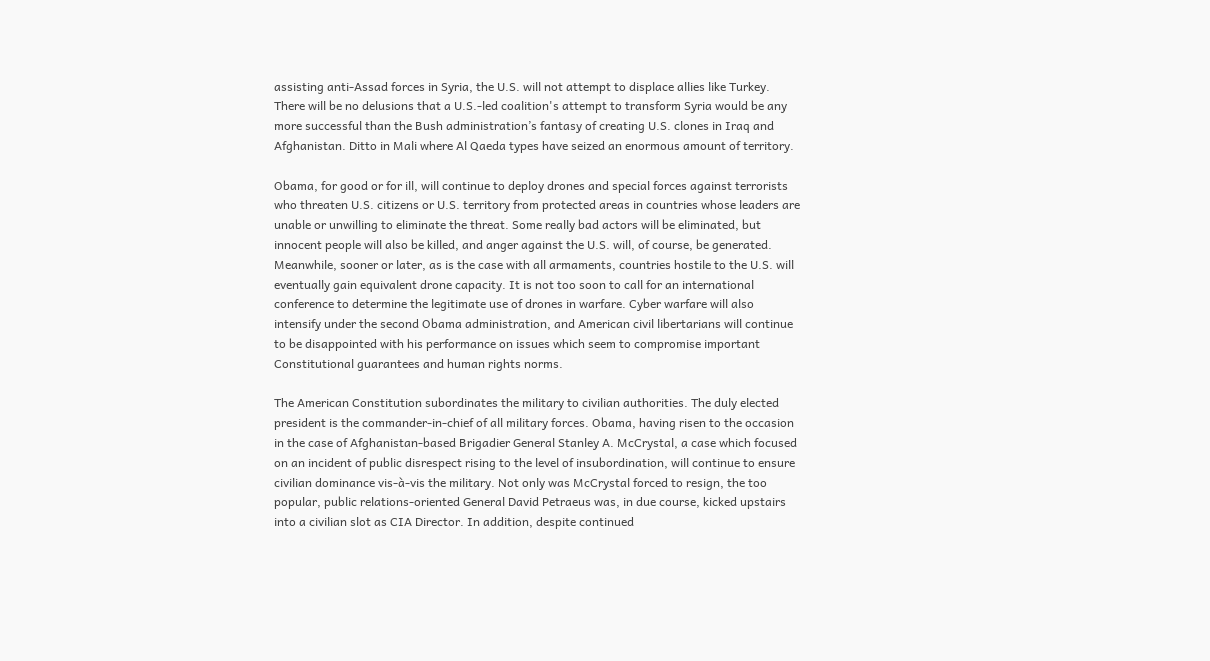assisting anti-Assad forces in Syria, the U.S. will not attempt to displace allies like Turkey. There will be no delusions that a U.S.-led coalition's attempt to transform Syria would be any more successful than the Bush administration’s fantasy of creating U.S. clones in Iraq and Afghanistan. Ditto in Mali where Al Qaeda types have seized an enormous amount of territory.

Obama, for good or for ill, will continue to deploy drones and special forces against terrorists who threaten U.S. citizens or U.S. territory from protected areas in countries whose leaders are unable or unwilling to eliminate the threat. Some really bad actors will be eliminated, but innocent people will also be killed, and anger against the U.S. will, of course, be generated. Meanwhile, sooner or later, as is the case with all armaments, countries hostile to the U.S. will eventually gain equivalent drone capacity. It is not too soon to call for an international conference to determine the legitimate use of drones in warfare. Cyber warfare will also intensify under the second Obama administration, and American civil libertarians will continue to be disappointed with his performance on issues which seem to compromise important Constitutional guarantees and human rights norms.

The American Constitution subordinates the military to civilian authorities. The duly elected president is the commander-in-chief of all military forces. Obama, having risen to the occasion in the case of Afghanistan-based Brigadier General Stanley A. McCrystal, a case which focused on an incident of public disrespect rising to the level of insubordination, will continue to ensure civilian dominance vis-à-vis the military. Not only was McCrystal forced to resign, the too popular, public relations-oriented General David Petraeus was, in due course, kicked upstairs into a civilian slot as CIA Director. In addition, despite continued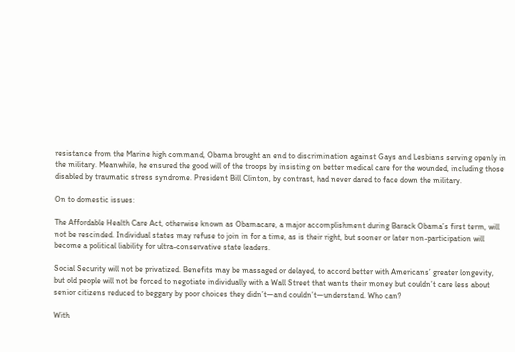resistance from the Marine high command, Obama brought an end to discrimination against Gays and Lesbians serving openly in the military. Meanwhile, he ensured the good will of the troops by insisting on better medical care for the wounded, including those disabled by traumatic stress syndrome. President Bill Clinton, by contrast, had never dared to face down the military.

On to domestic issues:

The Affordable Health Care Act, otherwise known as Obamacare, a major accomplishment during Barack Obama’s first term, will not be rescinded. Individual states may refuse to join in for a time, as is their right, but sooner or later non-participation will become a political liability for ultra-conservative state leaders.

Social Security will not be privatized. Benefits may be massaged or delayed, to accord better with Americans’ greater longevity, but old people will not be forced to negotiate individually with a Wall Street that wants their money but couldn’t care less about senior citizens reduced to beggary by poor choices they didn’t—and couldn’t—understand. Who can?

With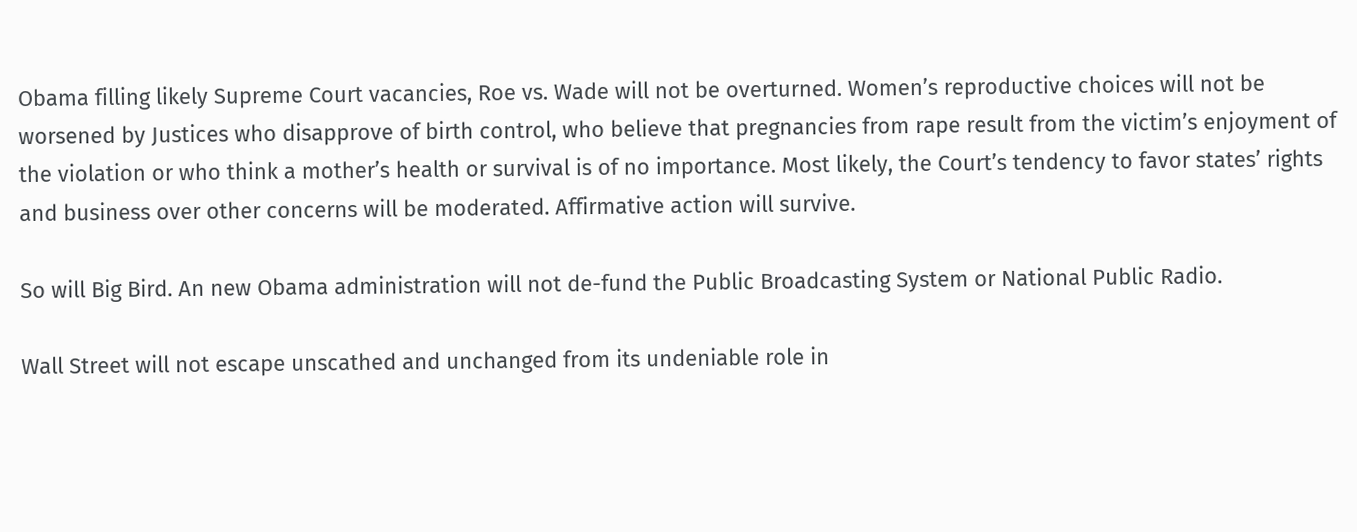Obama filling likely Supreme Court vacancies, Roe vs. Wade will not be overturned. Women’s reproductive choices will not be worsened by Justices who disapprove of birth control, who believe that pregnancies from rape result from the victim’s enjoyment of the violation or who think a mother’s health or survival is of no importance. Most likely, the Court’s tendency to favor states’ rights and business over other concerns will be moderated. Affirmative action will survive.

So will Big Bird. An new Obama administration will not de-fund the Public Broadcasting System or National Public Radio.

Wall Street will not escape unscathed and unchanged from its undeniable role in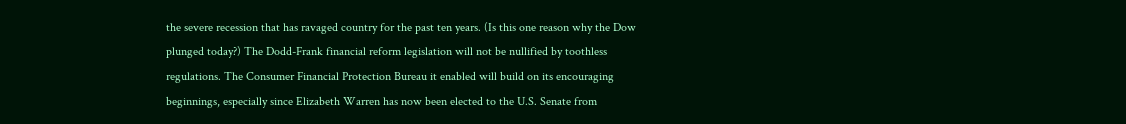the severe recession that has ravaged country for the past ten years. (Is this one reason why the Dow plunged today?) The Dodd-Frank financial reform legislation will not be nullified by toothless regulations. The Consumer Financial Protection Bureau it enabled will build on its encouraging beginnings, especially since Elizabeth Warren has now been elected to the U.S. Senate from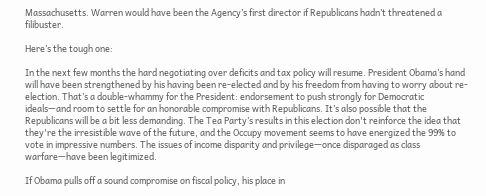Massachusetts. Warren would have been the Agency’s first director if Republicans hadn’t threatened a filibuster.

Here’s the tough one:

In the next few months the hard negotiating over deficits and tax policy will resume. President Obama’s hand will have been strengthened by his having been re-elected and by his freedom from having to worry about re-election. That’s a double-whammy for the President: endorsement to push strongly for Democratic ideals—and room to settle for an honorable compromise with Republicans. It’s also possible that the Republicans will be a bit less demanding. The Tea Party’s results in this election don't reinforce the idea that they're the irresistible wave of the future, and the Occupy movement seems to have energized the 99% to vote in impressive numbers. The issues of income disparity and privilege—once disparaged as class warfare—have been legitimized.

If Obama pulls off a sound compromise on fiscal policy, his place in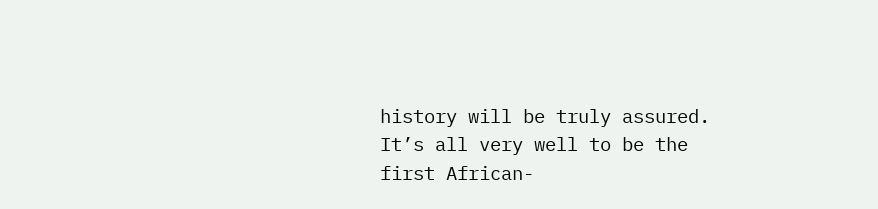history will be truly assured. It’s all very well to be the first African-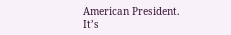American President.  It’s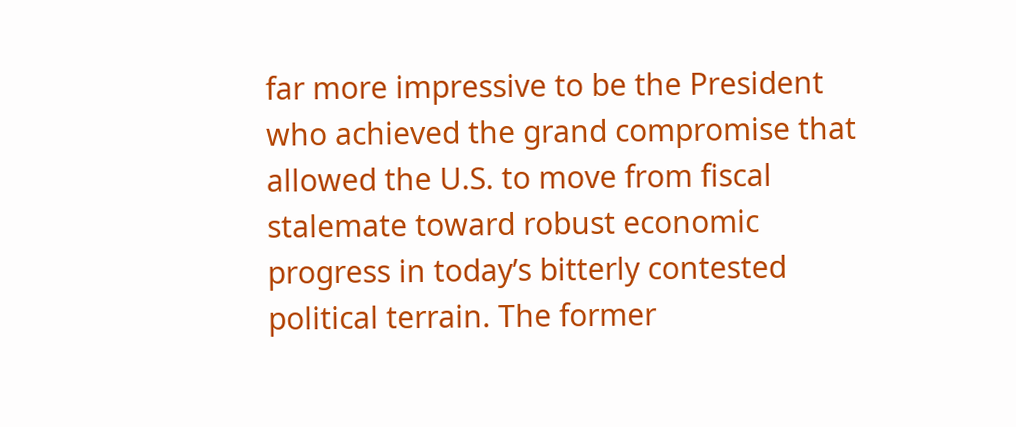far more impressive to be the President who achieved the grand compromise that allowed the U.S. to move from fiscal stalemate toward robust economic progress in today’s bitterly contested political terrain. The former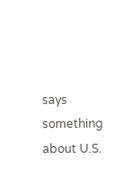says something about U.S.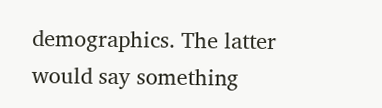demographics. The latter would say something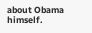about Obama himself.